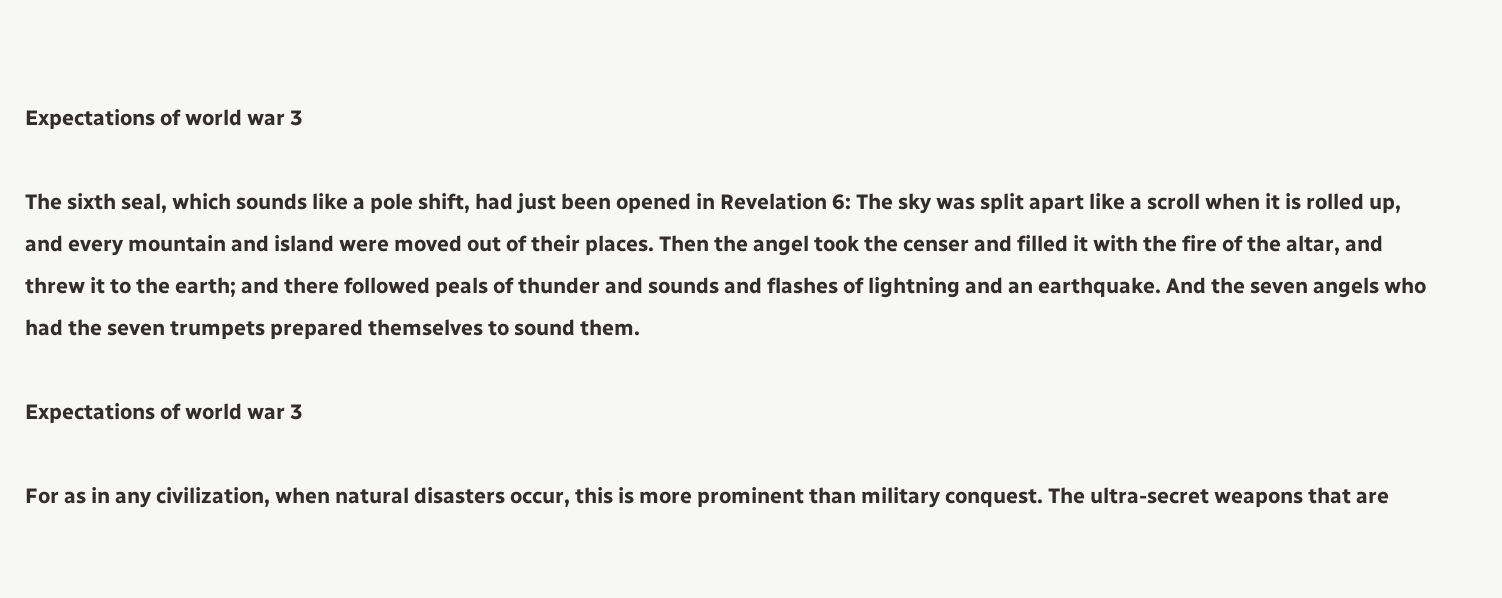Expectations of world war 3

The sixth seal, which sounds like a pole shift, had just been opened in Revelation 6: The sky was split apart like a scroll when it is rolled up, and every mountain and island were moved out of their places. Then the angel took the censer and filled it with the fire of the altar, and threw it to the earth; and there followed peals of thunder and sounds and flashes of lightning and an earthquake. And the seven angels who had the seven trumpets prepared themselves to sound them.

Expectations of world war 3

For as in any civilization, when natural disasters occur, this is more prominent than military conquest. The ultra-secret weapons that are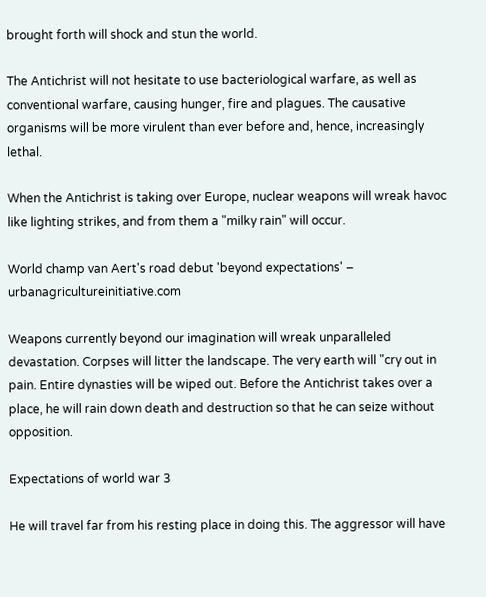brought forth will shock and stun the world.

The Antichrist will not hesitate to use bacteriological warfare, as well as conventional warfare, causing hunger, fire and plagues. The causative organisms will be more virulent than ever before and, hence, increasingly lethal.

When the Antichrist is taking over Europe, nuclear weapons will wreak havoc like lighting strikes, and from them a "milky rain" will occur.

World champ van Aert's road debut 'beyond expectations' – urbanagricultureinitiative.com

Weapons currently beyond our imagination will wreak unparalleled devastation. Corpses will litter the landscape. The very earth will "cry out in pain. Entire dynasties will be wiped out. Before the Antichrist takes over a place, he will rain down death and destruction so that he can seize without opposition.

Expectations of world war 3

He will travel far from his resting place in doing this. The aggressor will have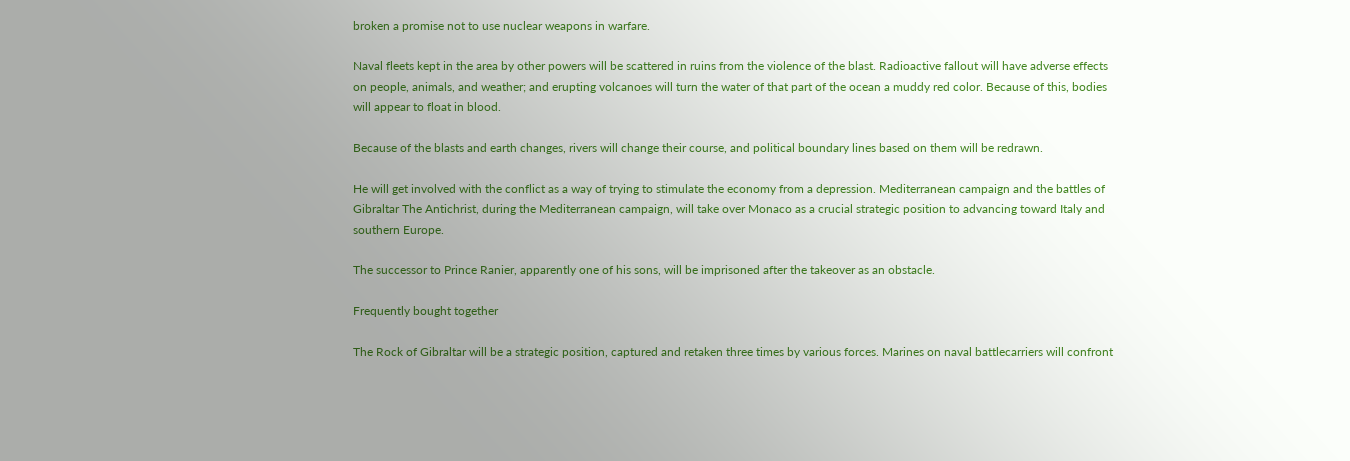broken a promise not to use nuclear weapons in warfare.

Naval fleets kept in the area by other powers will be scattered in ruins from the violence of the blast. Radioactive fallout will have adverse effects on people, animals, and weather; and erupting volcanoes will turn the water of that part of the ocean a muddy red color. Because of this, bodies will appear to float in blood.

Because of the blasts and earth changes, rivers will change their course, and political boundary lines based on them will be redrawn.

He will get involved with the conflict as a way of trying to stimulate the economy from a depression. Mediterranean campaign and the battles of Gibraltar The Antichrist, during the Mediterranean campaign, will take over Monaco as a crucial strategic position to advancing toward Italy and southern Europe.

The successor to Prince Ranier, apparently one of his sons, will be imprisoned after the takeover as an obstacle.

Frequently bought together

The Rock of Gibraltar will be a strategic position, captured and retaken three times by various forces. Marines on naval battlecarriers will confront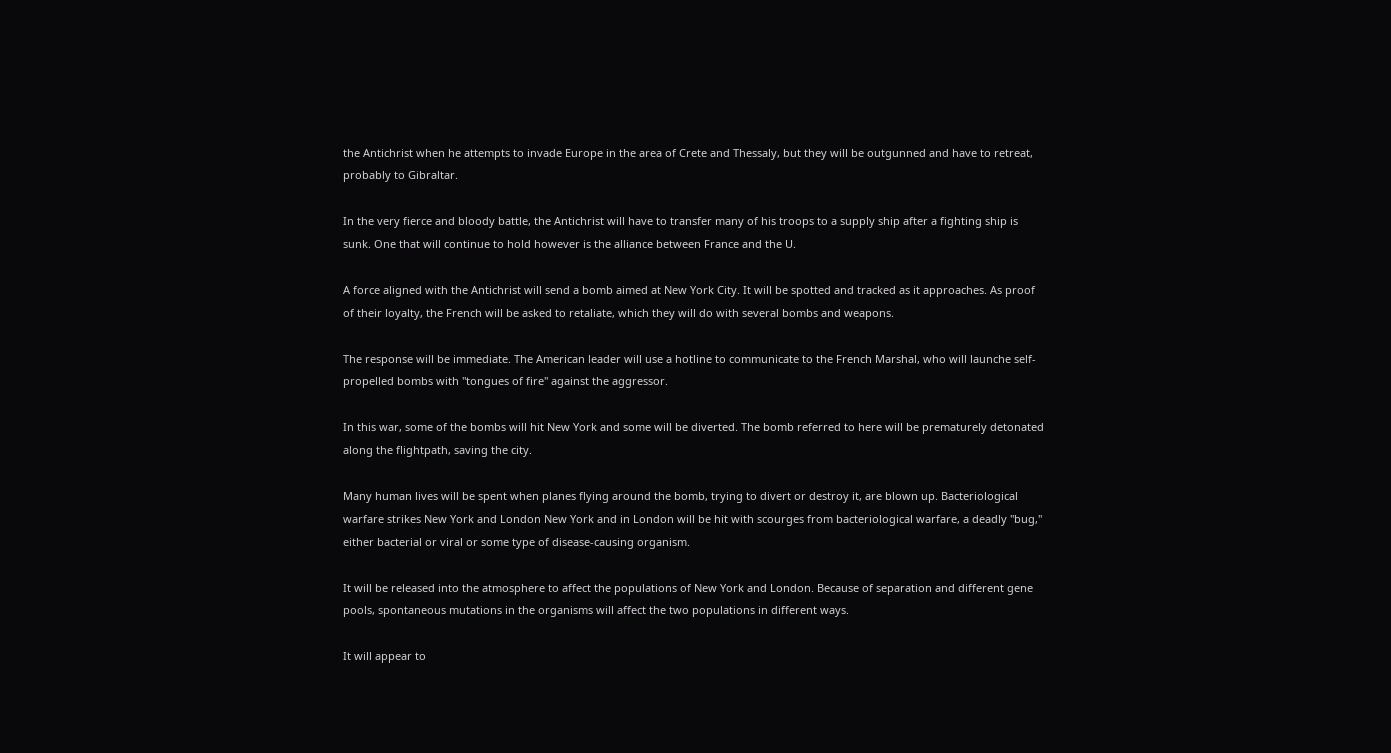the Antichrist when he attempts to invade Europe in the area of Crete and Thessaly, but they will be outgunned and have to retreat, probably to Gibraltar.

In the very fierce and bloody battle, the Antichrist will have to transfer many of his troops to a supply ship after a fighting ship is sunk. One that will continue to hold however is the alliance between France and the U.

A force aligned with the Antichrist will send a bomb aimed at New York City. It will be spotted and tracked as it approaches. As proof of their loyalty, the French will be asked to retaliate, which they will do with several bombs and weapons.

The response will be immediate. The American leader will use a hotline to communicate to the French Marshal, who will launche self-propelled bombs with "tongues of fire" against the aggressor.

In this war, some of the bombs will hit New York and some will be diverted. The bomb referred to here will be prematurely detonated along the flightpath, saving the city.

Many human lives will be spent when planes flying around the bomb, trying to divert or destroy it, are blown up. Bacteriological warfare strikes New York and London New York and in London will be hit with scourges from bacteriological warfare, a deadly "bug," either bacterial or viral or some type of disease-causing organism.

It will be released into the atmosphere to affect the populations of New York and London. Because of separation and different gene pools, spontaneous mutations in the organisms will affect the two populations in different ways.

It will appear to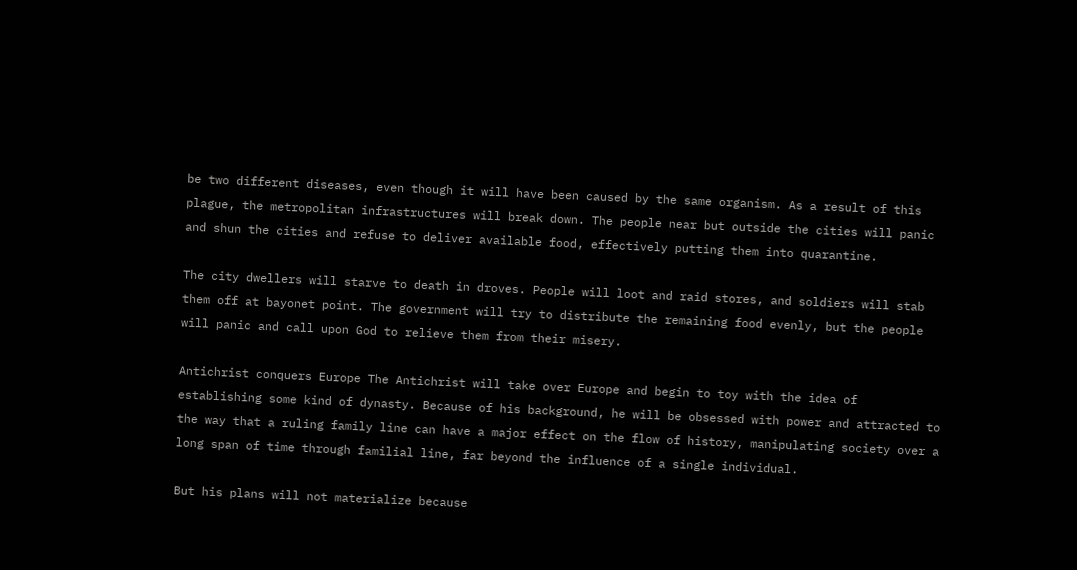be two different diseases, even though it will have been caused by the same organism. As a result of this plague, the metropolitan infrastructures will break down. The people near but outside the cities will panic and shun the cities and refuse to deliver available food, effectively putting them into quarantine.

The city dwellers will starve to death in droves. People will loot and raid stores, and soldiers will stab them off at bayonet point. The government will try to distribute the remaining food evenly, but the people will panic and call upon God to relieve them from their misery.

Antichrist conquers Europe The Antichrist will take over Europe and begin to toy with the idea of establishing some kind of dynasty. Because of his background, he will be obsessed with power and attracted to the way that a ruling family line can have a major effect on the flow of history, manipulating society over a long span of time through familial line, far beyond the influence of a single individual.

But his plans will not materialize because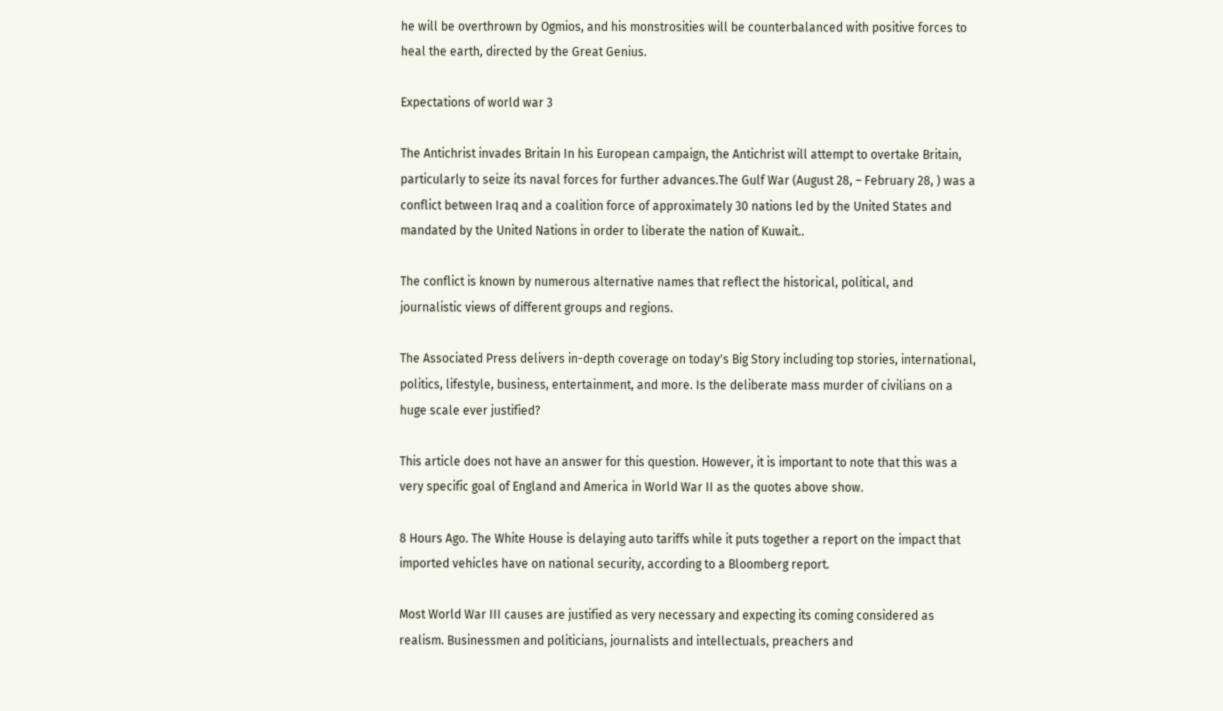he will be overthrown by Ogmios, and his monstrosities will be counterbalanced with positive forces to heal the earth, directed by the Great Genius.

Expectations of world war 3

The Antichrist invades Britain In his European campaign, the Antichrist will attempt to overtake Britain, particularly to seize its naval forces for further advances.The Gulf War (August 28, – February 28, ) was a conflict between Iraq and a coalition force of approximately 30 nations led by the United States and mandated by the United Nations in order to liberate the nation of Kuwait..

The conflict is known by numerous alternative names that reflect the historical, political, and journalistic views of different groups and regions.

The Associated Press delivers in-depth coverage on today's Big Story including top stories, international, politics, lifestyle, business, entertainment, and more. Is the deliberate mass murder of civilians on a huge scale ever justified?

This article does not have an answer for this question. However, it is important to note that this was a very specific goal of England and America in World War II as the quotes above show.

8 Hours Ago. The White House is delaying auto tariffs while it puts together a report on the impact that imported vehicles have on national security, according to a Bloomberg report.

Most World War III causes are justified as very necessary and expecting its coming considered as realism. Businessmen and politicians, journalists and intellectuals, preachers and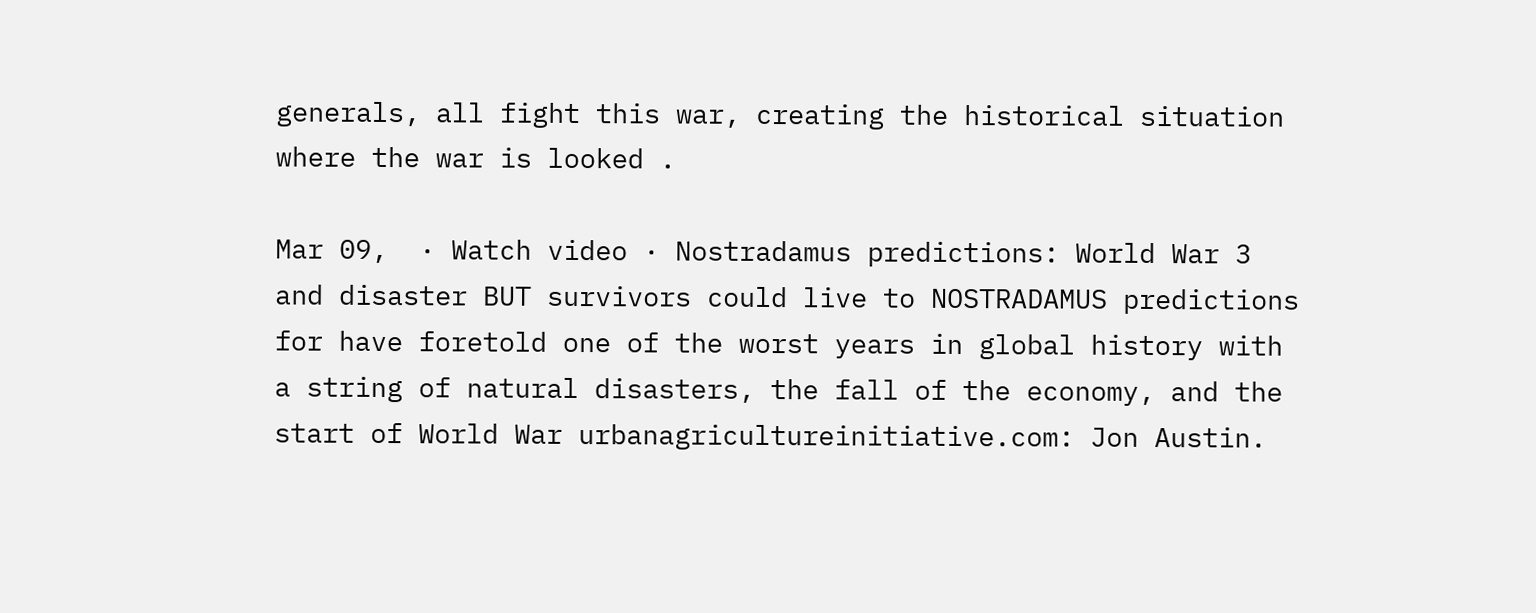generals, all fight this war, creating the historical situation where the war is looked .

Mar 09,  · Watch video · Nostradamus predictions: World War 3 and disaster BUT survivors could live to NOSTRADAMUS predictions for have foretold one of the worst years in global history with a string of natural disasters, the fall of the economy, and the start of World War urbanagricultureinitiative.com: Jon Austin.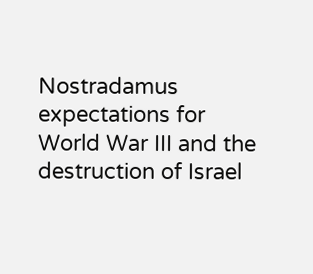Nostradamus expectations for World War III and the destruction of Israel